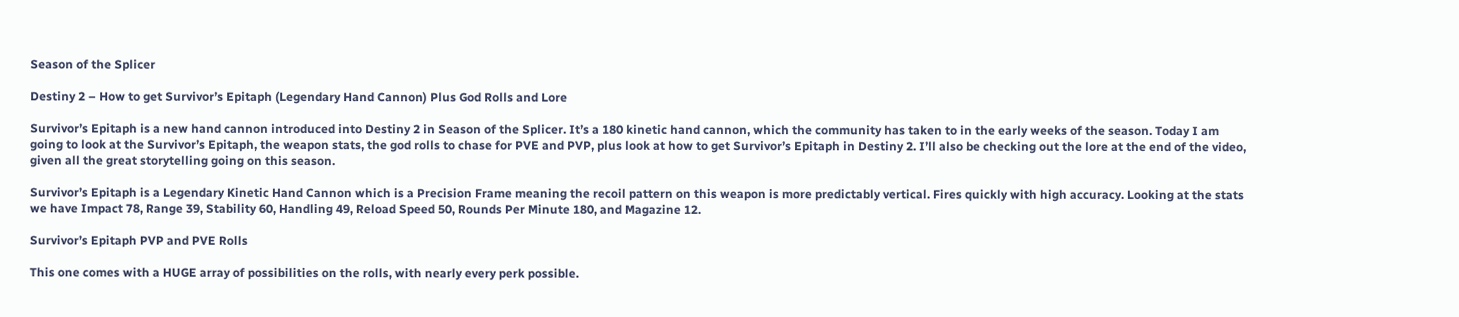Season of the Splicer

Destiny 2 – How to get Survivor’s Epitaph (Legendary Hand Cannon) Plus God Rolls and Lore

Survivor’s Epitaph is a new hand cannon introduced into Destiny 2 in Season of the Splicer. It’s a 180 kinetic hand cannon, which the community has taken to in the early weeks of the season. Today I am going to look at the Survivor’s Epitaph, the weapon stats, the god rolls to chase for PVE and PVP, plus look at how to get Survivor’s Epitaph in Destiny 2. I’ll also be checking out the lore at the end of the video, given all the great storytelling going on this season.

Survivor’s Epitaph is a Legendary Kinetic Hand Cannon which is a Precision Frame meaning the recoil pattern on this weapon is more predictably vertical. Fires quickly with high accuracy. Looking at the stats we have Impact 78, Range 39, Stability 60, Handling 49, Reload Speed 50, Rounds Per Minute 180, and Magazine 12.

Survivor’s Epitaph PVP and PVE Rolls

This one comes with a HUGE array of possibilities on the rolls, with nearly every perk possible.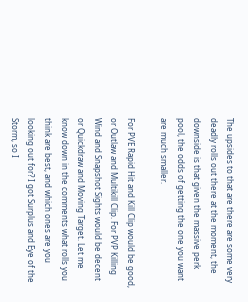The upsides to that are there are some very deadly rolls out there at the moment, the downside is that given the massive perk pool, the odds of getting the one you want are much smaller.

For PVE Rapid Hit and Kill Clip would be good, or Outlaw and Multikill Clip. For PVP Killing Wind and Snapshot Sights would be decent or Quickdraw and Moving Target. Let me know down in the comments what rolls you think are best, and which ones are you looking out for? I got Surplus and Eye of the Storm, so I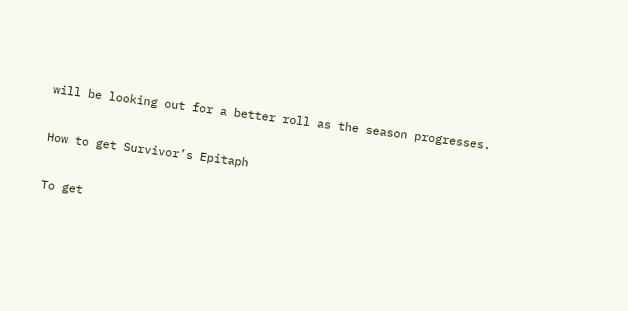will be looking out for a better roll as the season progresses.

How to get Survivor’s Epitaph

To get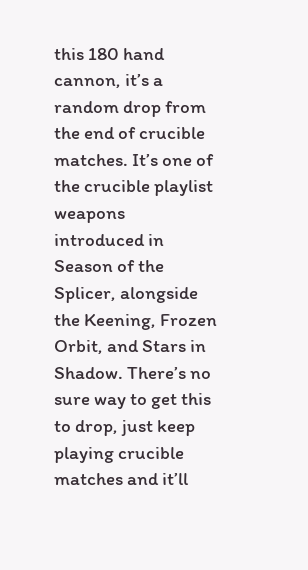this 180 hand cannon, it’s a random drop from the end of crucible matches. It’s one of the crucible playlist weapons introduced in Season of the Splicer, alongside the Keening, Frozen Orbit, and Stars in Shadow. There’s no sure way to get this to drop, just keep playing crucible matches and it’ll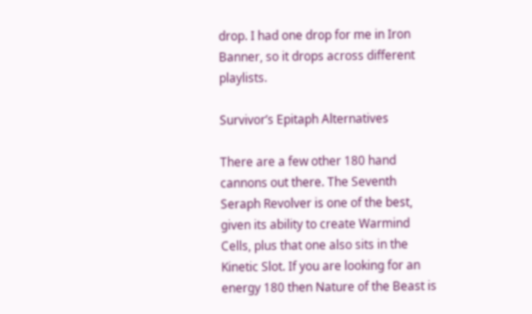drop. I had one drop for me in Iron Banner, so it drops across different playlists.

Survivor’s Epitaph Alternatives

There are a few other 180 hand cannons out there. The Seventh Seraph Revolver is one of the best, given its ability to create Warmind Cells, plus that one also sits in the Kinetic Slot. If you are looking for an energy 180 then Nature of the Beast is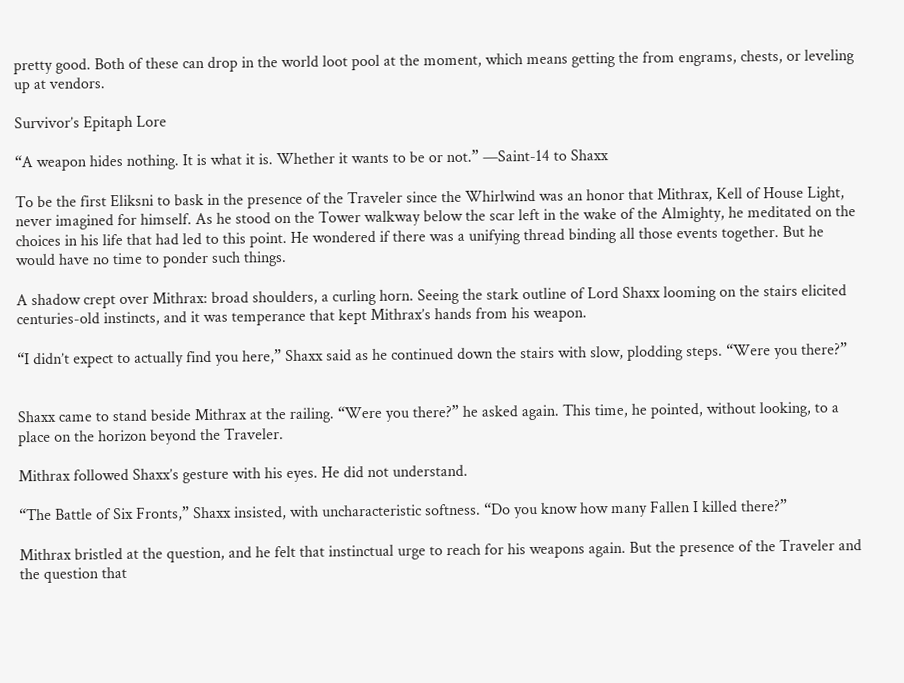pretty good. Both of these can drop in the world loot pool at the moment, which means getting the from engrams, chests, or leveling up at vendors.

Survivor’s Epitaph Lore

“A weapon hides nothing. It is what it is. Whether it wants to be or not.” —Saint-14 to Shaxx

To be the first Eliksni to bask in the presence of the Traveler since the Whirlwind was an honor that Mithrax, Kell of House Light, never imagined for himself. As he stood on the Tower walkway below the scar left in the wake of the Almighty, he meditated on the choices in his life that had led to this point. He wondered if there was a unifying thread binding all those events together. But he would have no time to ponder such things.

A shadow crept over Mithrax: broad shoulders, a curling horn. Seeing the stark outline of Lord Shaxx looming on the stairs elicited centuries-old instincts, and it was temperance that kept Mithrax’s hands from his weapon.

“I didn’t expect to actually find you here,” Shaxx said as he continued down the stairs with slow, plodding steps. “Were you there?”


Shaxx came to stand beside Mithrax at the railing. “Were you there?” he asked again. This time, he pointed, without looking, to a place on the horizon beyond the Traveler.

Mithrax followed Shaxx’s gesture with his eyes. He did not understand.

“The Battle of Six Fronts,” Shaxx insisted, with uncharacteristic softness. “Do you know how many Fallen I killed there?”

Mithrax bristled at the question, and he felt that instinctual urge to reach for his weapons again. But the presence of the Traveler and the question that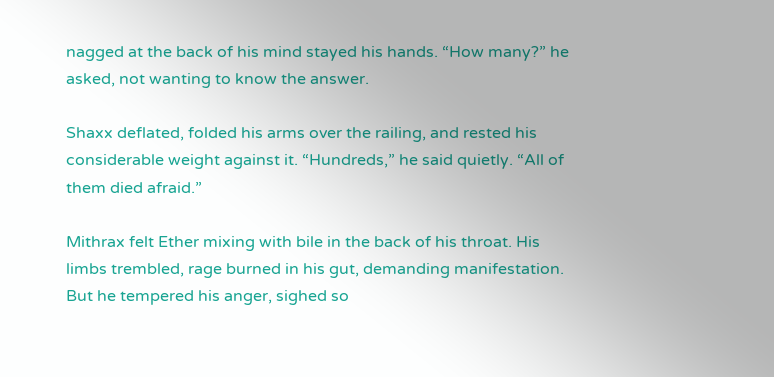nagged at the back of his mind stayed his hands. “How many?” he asked, not wanting to know the answer.

Shaxx deflated, folded his arms over the railing, and rested his considerable weight against it. “Hundreds,” he said quietly. “All of them died afraid.”

Mithrax felt Ether mixing with bile in the back of his throat. His limbs trembled, rage burned in his gut, demanding manifestation. But he tempered his anger, sighed so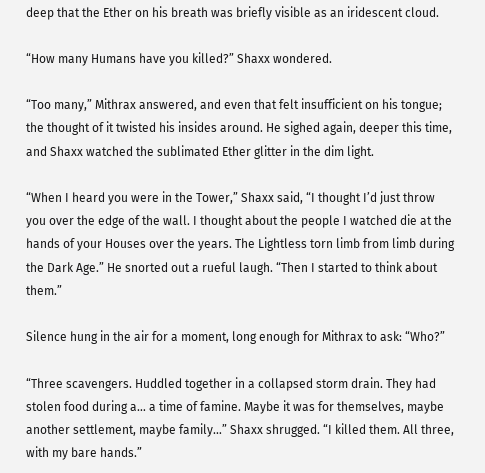deep that the Ether on his breath was briefly visible as an iridescent cloud.

“How many Humans have you killed?” Shaxx wondered.

“Too many,” Mithrax answered, and even that felt insufficient on his tongue; the thought of it twisted his insides around. He sighed again, deeper this time, and Shaxx watched the sublimated Ether glitter in the dim light.

“When I heard you were in the Tower,” Shaxx said, “I thought I’d just throw you over the edge of the wall. I thought about the people I watched die at the hands of your Houses over the years. The Lightless torn limb from limb during the Dark Age.” He snorted out a rueful laugh. “Then I started to think about them.”

Silence hung in the air for a moment, long enough for Mithrax to ask: “Who?”

“Three scavengers. Huddled together in a collapsed storm drain. They had stolen food during a… a time of famine. Maybe it was for themselves, maybe another settlement, maybe family…” Shaxx shrugged. “I killed them. All three, with my bare hands.”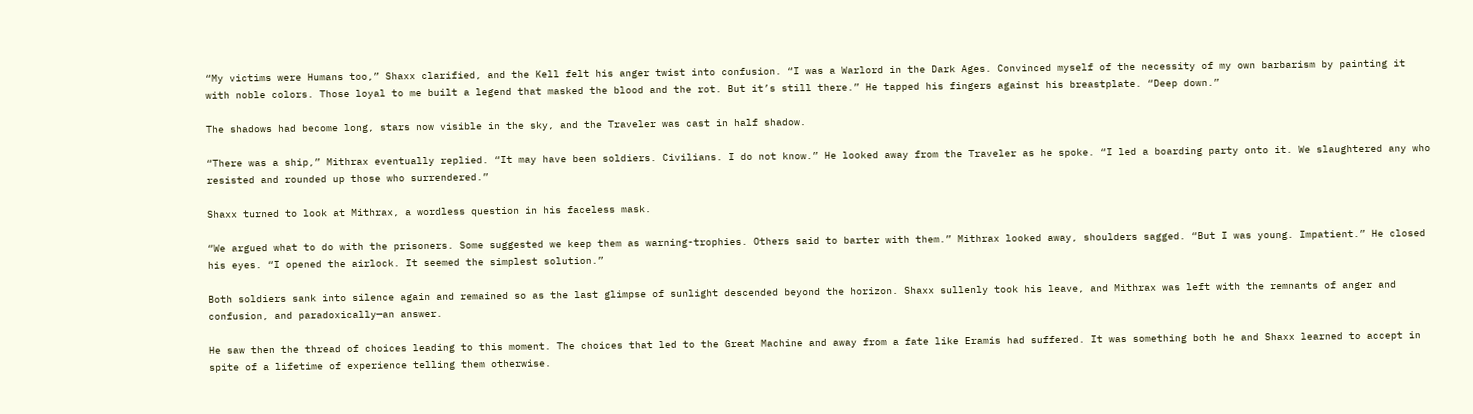“My victims were Humans too,” Shaxx clarified, and the Kell felt his anger twist into confusion. “I was a Warlord in the Dark Ages. Convinced myself of the necessity of my own barbarism by painting it with noble colors. Those loyal to me built a legend that masked the blood and the rot. But it’s still there.” He tapped his fingers against his breastplate. “Deep down.”

The shadows had become long, stars now visible in the sky, and the Traveler was cast in half shadow.

“There was a ship,” Mithrax eventually replied. “It may have been soldiers. Civilians. I do not know.” He looked away from the Traveler as he spoke. “I led a boarding party onto it. We slaughtered any who resisted and rounded up those who surrendered.”

Shaxx turned to look at Mithrax, a wordless question in his faceless mask.

“We argued what to do with the prisoners. Some suggested we keep them as warning-trophies. Others said to barter with them.” Mithrax looked away, shoulders sagged. “But I was young. Impatient.” He closed his eyes. “I opened the airlock. It seemed the simplest solution.”

Both soldiers sank into silence again and remained so as the last glimpse of sunlight descended beyond the horizon. Shaxx sullenly took his leave, and Mithrax was left with the remnants of anger and confusion, and paradoxically—an answer.

He saw then the thread of choices leading to this moment. The choices that led to the Great Machine and away from a fate like Eramis had suffered. It was something both he and Shaxx learned to accept in spite of a lifetime of experience telling them otherwise.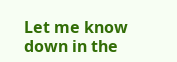Let me know down in the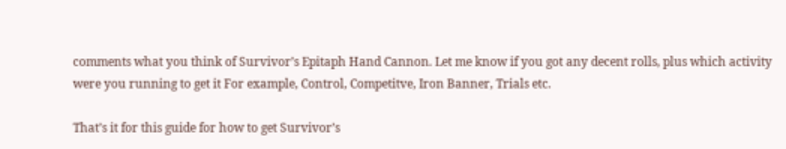comments what you think of Survivor’s Epitaph Hand Cannon. Let me know if you got any decent rolls, plus which activity were you running to get it For example, Control, Competitve, Iron Banner, Trials etc.

That’s it for this guide for how to get Survivor’s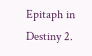Epitaph in Destiny 2.